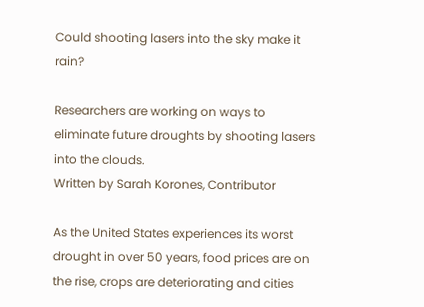Could shooting lasers into the sky make it rain?

Researchers are working on ways to eliminate future droughts by shooting lasers into the clouds.
Written by Sarah Korones, Contributor

As the United States experiences its worst drought in over 50 years, food prices are on the rise, crops are deteriorating and cities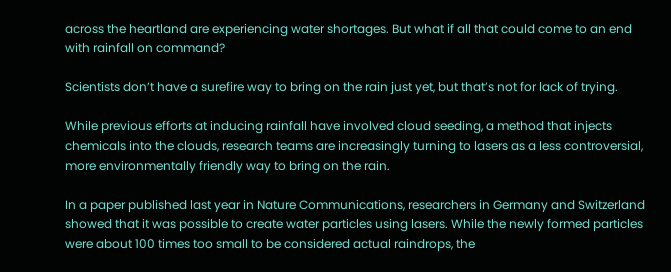across the heartland are experiencing water shortages. But what if all that could come to an end with rainfall on command?

Scientists don’t have a surefire way to bring on the rain just yet, but that’s not for lack of trying.

While previous efforts at inducing rainfall have involved cloud seeding, a method that injects chemicals into the clouds, research teams are increasingly turning to lasers as a less controversial, more environmentally friendly way to bring on the rain.

In a paper published last year in Nature Communications, researchers in Germany and Switzerland showed that it was possible to create water particles using lasers. While the newly formed particles were about 100 times too small to be considered actual raindrops, the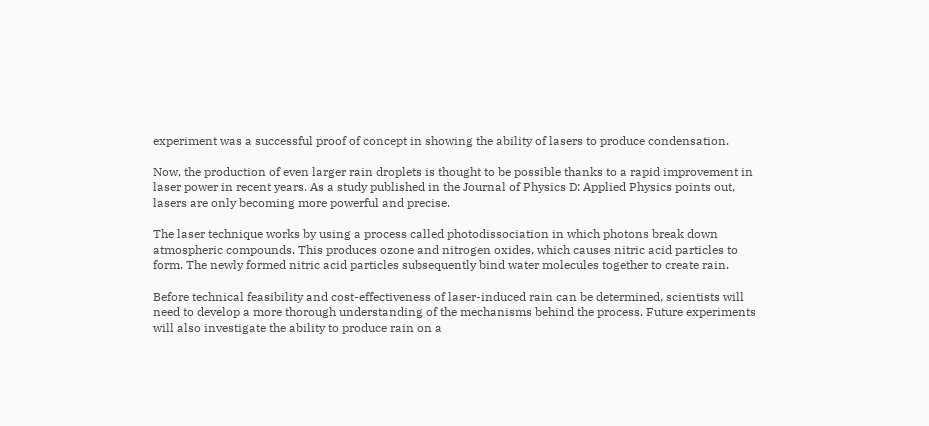experiment was a successful proof of concept in showing the ability of lasers to produce condensation.

Now, the production of even larger rain droplets is thought to be possible thanks to a rapid improvement in laser power in recent years. As a study published in the Journal of Physics D: Applied Physics points out, lasers are only becoming more powerful and precise.

The laser technique works by using a process called photodissociation in which photons break down atmospheric compounds. This produces ozone and nitrogen oxides, which causes nitric acid particles to form. The newly formed nitric acid particles subsequently bind water molecules together to create rain.

Before technical feasibility and cost-effectiveness of laser-induced rain can be determined, scientists will need to develop a more thorough understanding of the mechanisms behind the process. Future experiments will also investigate the ability to produce rain on a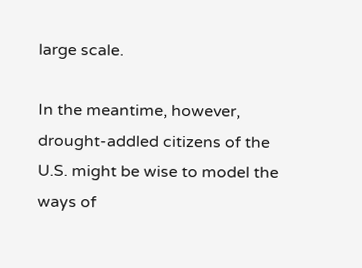large scale.

In the meantime, however, drought-addled citizens of the U.S. might be wise to model the ways of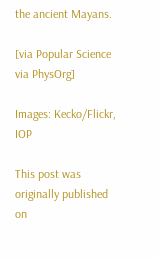the ancient Mayans.

[via Popular Science via PhysOrg]

Images: Kecko/Flickr, IOP

This post was originally published on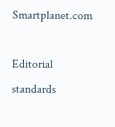Smartplanet.com

Editorial standards